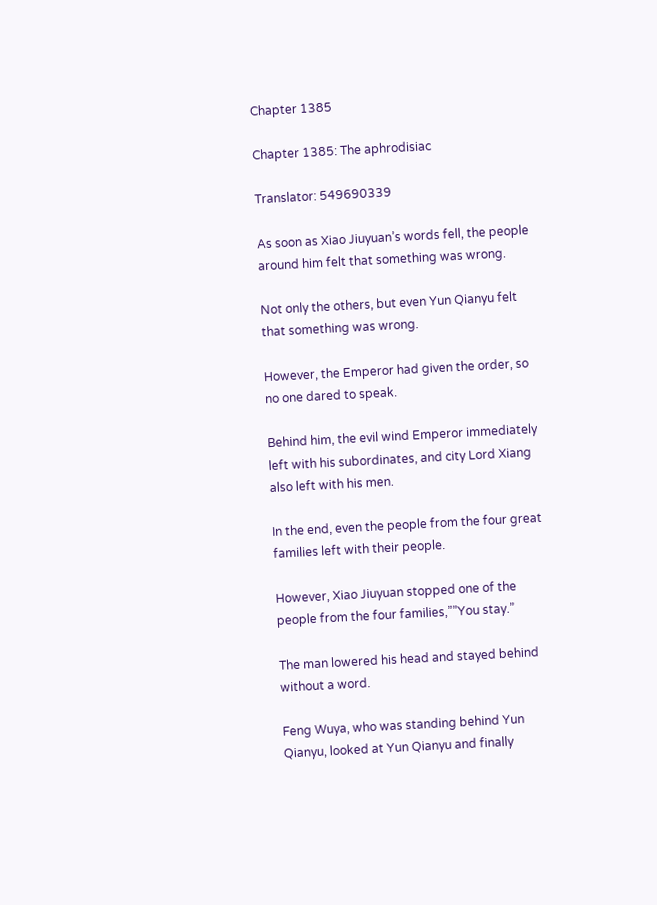Chapter 1385

Chapter 1385: The aphrodisiac

Translator: 549690339

As soon as Xiao Jiuyuan’s words fell, the people around him felt that something was wrong.

Not only the others, but even Yun Qianyu felt that something was wrong.

However, the Emperor had given the order, so no one dared to speak.

Behind him, the evil wind Emperor immediately left with his subordinates, and city Lord Xiang also left with his men.

In the end, even the people from the four great families left with their people.

However, Xiao Jiuyuan stopped one of the people from the four families,””You stay.”

The man lowered his head and stayed behind without a word.

Feng Wuya, who was standing behind Yun Qianyu, looked at Yun Qianyu and finally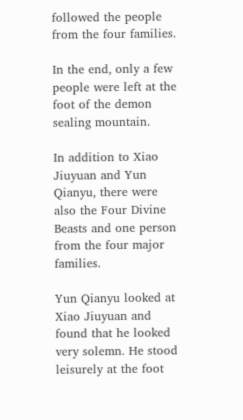followed the people from the four families.

In the end, only a few people were left at the foot of the demon sealing mountain.

In addition to Xiao Jiuyuan and Yun Qianyu, there were also the Four Divine Beasts and one person from the four major families.

Yun Qianyu looked at Xiao Jiuyuan and found that he looked very solemn. He stood leisurely at the foot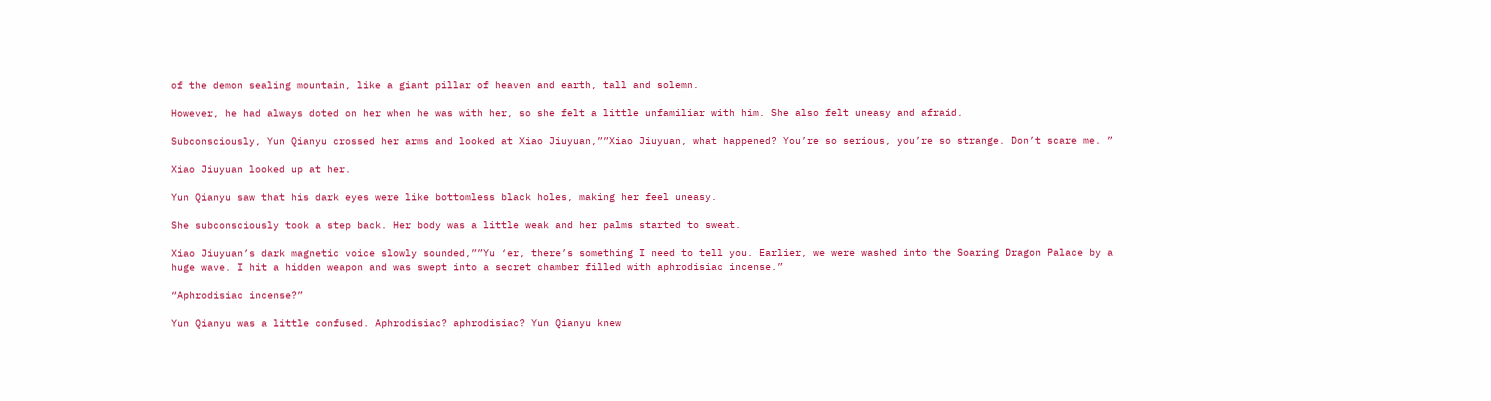of the demon sealing mountain, like a giant pillar of heaven and earth, tall and solemn.

However, he had always doted on her when he was with her, so she felt a little unfamiliar with him. She also felt uneasy and afraid.

Subconsciously, Yun Qianyu crossed her arms and looked at Xiao Jiuyuan,””Xiao Jiuyuan, what happened? You’re so serious, you’re so strange. Don’t scare me. ”

Xiao Jiuyuan looked up at her.

Yun Qianyu saw that his dark eyes were like bottomless black holes, making her feel uneasy.

She subconsciously took a step back. Her body was a little weak and her palms started to sweat.

Xiao Jiuyuan’s dark magnetic voice slowly sounded,””Yu ‘er, there’s something I need to tell you. Earlier, we were washed into the Soaring Dragon Palace by a huge wave. I hit a hidden weapon and was swept into a secret chamber filled with aphrodisiac incense.”

“Aphrodisiac incense?”

Yun Qianyu was a little confused. Aphrodisiac? aphrodisiac? Yun Qianyu knew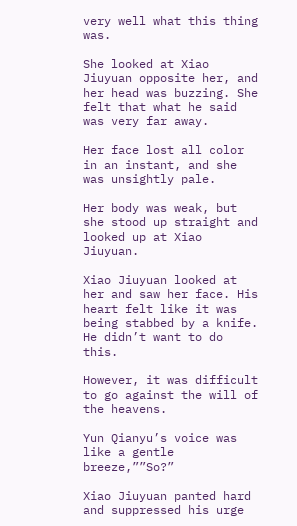very well what this thing was.

She looked at Xiao Jiuyuan opposite her, and her head was buzzing. She felt that what he said was very far away.

Her face lost all color in an instant, and she was unsightly pale.

Her body was weak, but she stood up straight and looked up at Xiao Jiuyuan.

Xiao Jiuyuan looked at her and saw her face. His heart felt like it was being stabbed by a knife. He didn’t want to do this.

However, it was difficult to go against the will of the heavens.

Yun Qianyu’s voice was like a gentle breeze,””So?”

Xiao Jiuyuan panted hard and suppressed his urge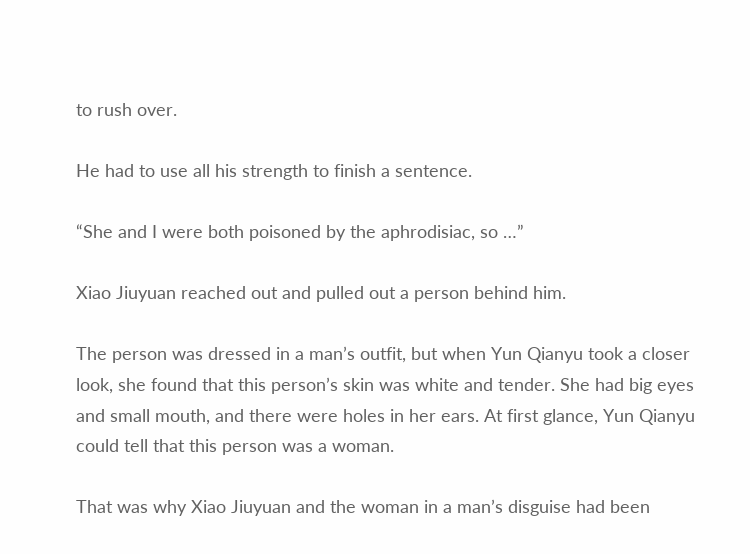to rush over.

He had to use all his strength to finish a sentence.

“She and I were both poisoned by the aphrodisiac, so …”

Xiao Jiuyuan reached out and pulled out a person behind him.

The person was dressed in a man’s outfit, but when Yun Qianyu took a closer look, she found that this person’s skin was white and tender. She had big eyes and small mouth, and there were holes in her ears. At first glance, Yun Qianyu could tell that this person was a woman.

That was why Xiao Jiuyuan and the woman in a man’s disguise had been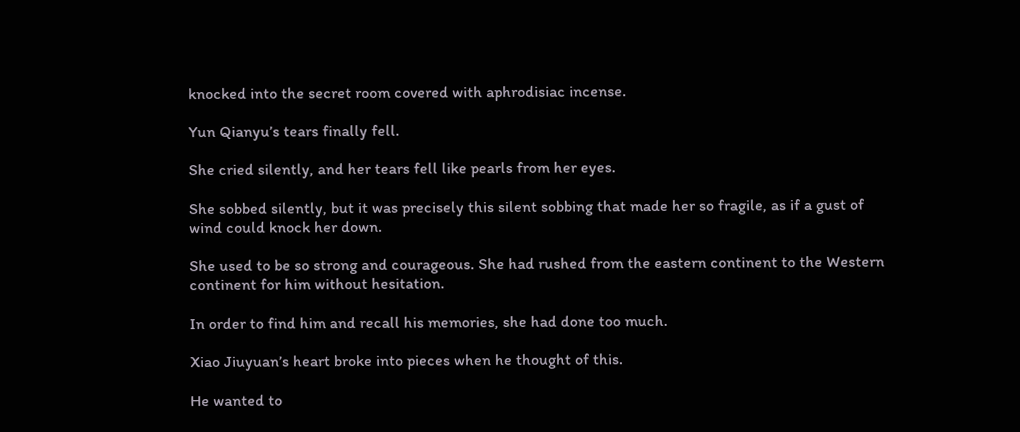knocked into the secret room covered with aphrodisiac incense.

Yun Qianyu’s tears finally fell.

She cried silently, and her tears fell like pearls from her eyes.

She sobbed silently, but it was precisely this silent sobbing that made her so fragile, as if a gust of wind could knock her down.

She used to be so strong and courageous. She had rushed from the eastern continent to the Western continent for him without hesitation.

In order to find him and recall his memories, she had done too much.

Xiao Jiuyuan’s heart broke into pieces when he thought of this.

He wanted to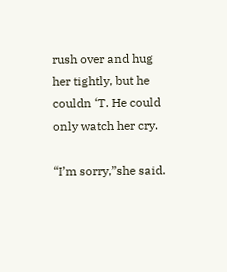rush over and hug her tightly, but he couldn ‘T. He could only watch her cry.

“I’m sorry,”she said.